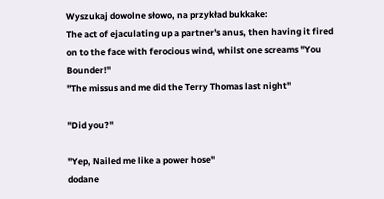Wyszukaj dowolne słowo, na przykład bukkake:
The act of ejaculating up a partner's anus, then having it fired on to the face with ferocious wind, whilst one screams "You Bounder!"
"The missus and me did the Terry Thomas last night"

"Did you?"

"Yep, Nailed me like a power hose"
dodane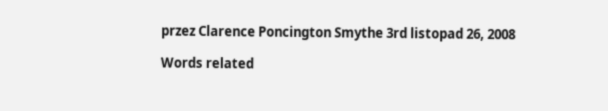przez Clarence Poncington Smythe 3rd listopad 26, 2008

Words related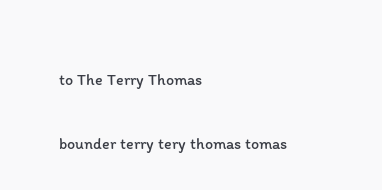to The Terry Thomas

bounder terry tery thomas tomas